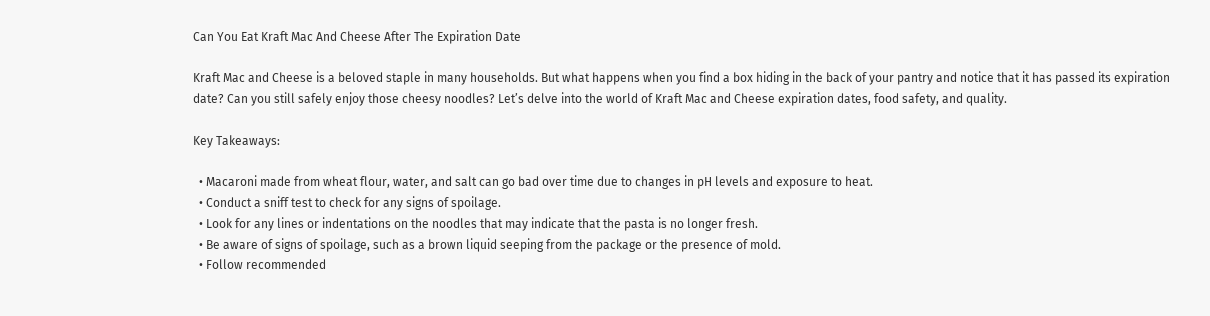Can You Eat Kraft Mac And Cheese After The Expiration Date

Kraft Mac and Cheese is a beloved staple in many households. But what happens when you find a box hiding in the back of your pantry and notice that it has passed its expiration date? Can you still safely enjoy those cheesy noodles? Let’s delve into the world of Kraft Mac and Cheese expiration dates, food safety, and quality.

Key Takeaways:

  • Macaroni made from wheat flour, water, and salt can go bad over time due to changes in pH levels and exposure to heat.
  • Conduct a sniff test to check for any signs of spoilage.
  • Look for any lines or indentations on the noodles that may indicate that the pasta is no longer fresh.
  • Be aware of signs of spoilage, such as a brown liquid seeping from the package or the presence of mold.
  • Follow recommended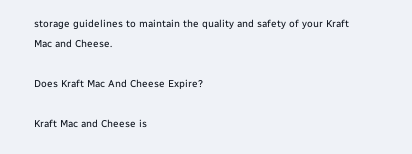storage guidelines to maintain the quality and safety of your Kraft Mac and Cheese.

Does Kraft Mac And Cheese Expire?

Kraft Mac and Cheese is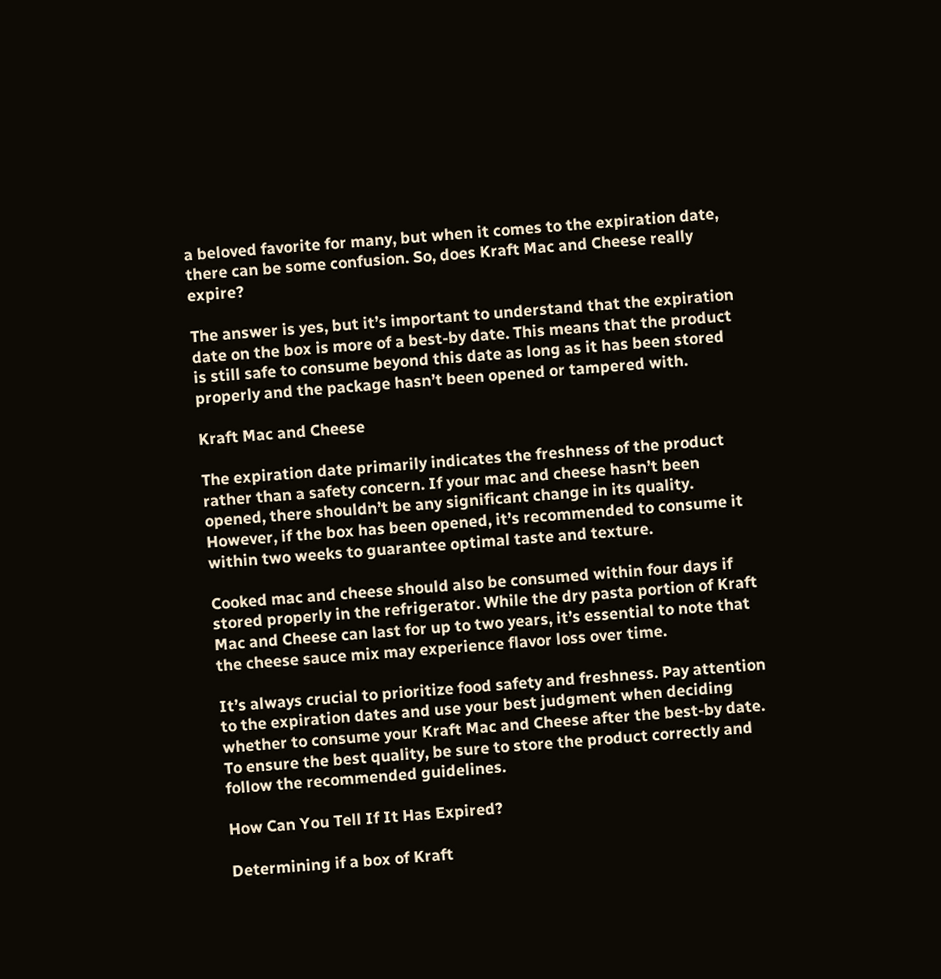a beloved favorite for many, but when it comes to the expiration date, there can be some confusion. So, does Kraft Mac and Cheese really expire?

The answer is yes, but it’s important to understand that the expiration date on the box is more of a best-by date. This means that the product is still safe to consume beyond this date as long as it has been stored properly and the package hasn’t been opened or tampered with.

Kraft Mac and Cheese

The expiration date primarily indicates the freshness of the product rather than a safety concern. If your mac and cheese hasn’t been opened, there shouldn’t be any significant change in its quality. However, if the box has been opened, it’s recommended to consume it within two weeks to guarantee optimal taste and texture.

Cooked mac and cheese should also be consumed within four days if stored properly in the refrigerator. While the dry pasta portion of Kraft Mac and Cheese can last for up to two years, it’s essential to note that the cheese sauce mix may experience flavor loss over time.

It’s always crucial to prioritize food safety and freshness. Pay attention to the expiration dates and use your best judgment when deciding whether to consume your Kraft Mac and Cheese after the best-by date. To ensure the best quality, be sure to store the product correctly and follow the recommended guidelines.

How Can You Tell If It Has Expired?

Determining if a box of Kraft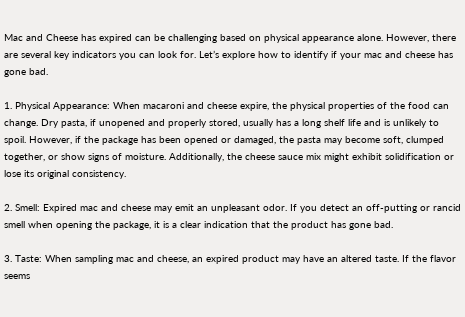Mac and Cheese has expired can be challenging based on physical appearance alone. However, there are several key indicators you can look for. Let’s explore how to identify if your mac and cheese has gone bad.

1. Physical Appearance: When macaroni and cheese expire, the physical properties of the food can change. Dry pasta, if unopened and properly stored, usually has a long shelf life and is unlikely to spoil. However, if the package has been opened or damaged, the pasta may become soft, clumped together, or show signs of moisture. Additionally, the cheese sauce mix might exhibit solidification or lose its original consistency.

2. Smell: Expired mac and cheese may emit an unpleasant odor. If you detect an off-putting or rancid smell when opening the package, it is a clear indication that the product has gone bad.

3. Taste: When sampling mac and cheese, an expired product may have an altered taste. If the flavor seems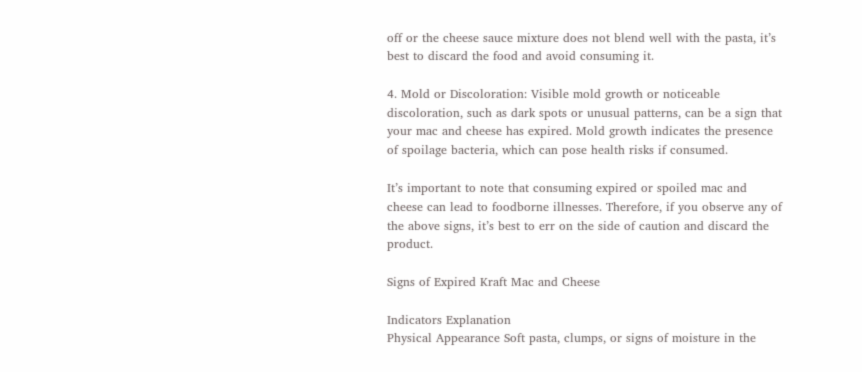off or the cheese sauce mixture does not blend well with the pasta, it’s best to discard the food and avoid consuming it.

4. Mold or Discoloration: Visible mold growth or noticeable discoloration, such as dark spots or unusual patterns, can be a sign that your mac and cheese has expired. Mold growth indicates the presence of spoilage bacteria, which can pose health risks if consumed.

It’s important to note that consuming expired or spoiled mac and cheese can lead to foodborne illnesses. Therefore, if you observe any of the above signs, it’s best to err on the side of caution and discard the product.

Signs of Expired Kraft Mac and Cheese

Indicators Explanation
Physical Appearance Soft pasta, clumps, or signs of moisture in the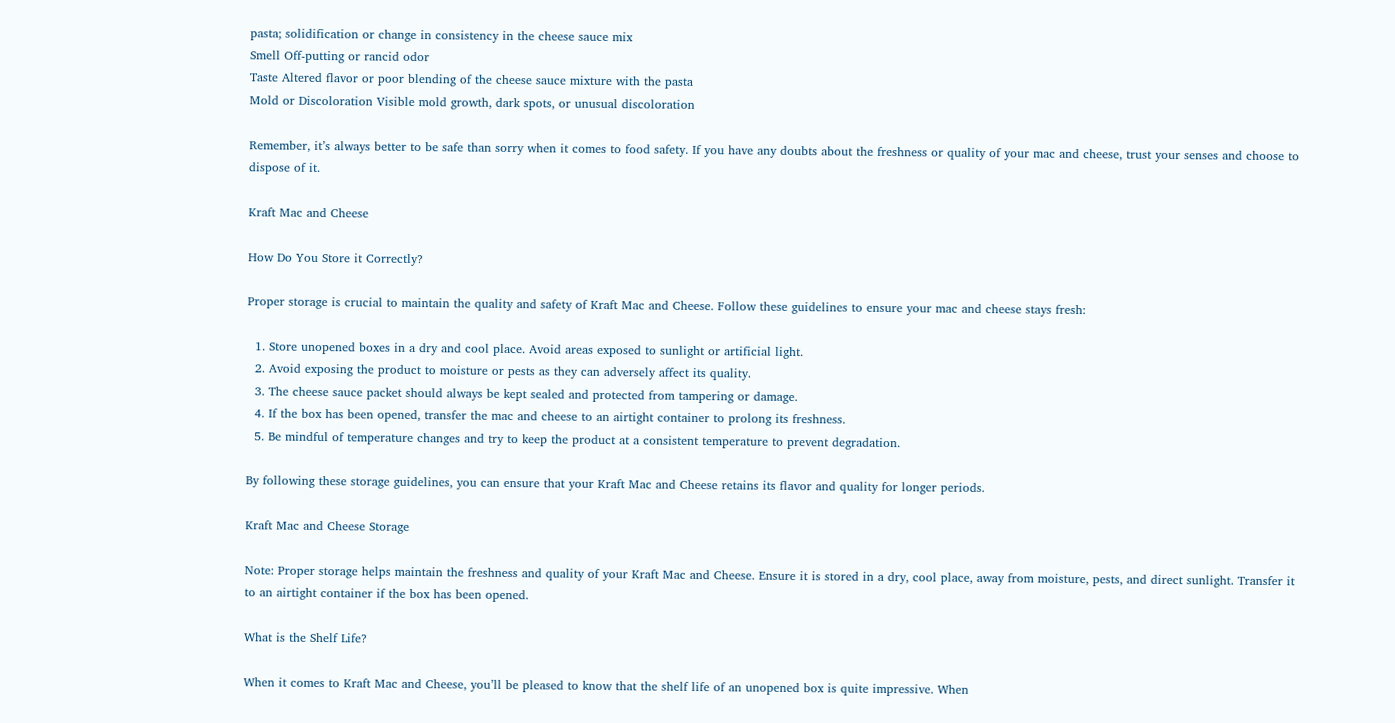pasta; solidification or change in consistency in the cheese sauce mix
Smell Off-putting or rancid odor
Taste Altered flavor or poor blending of the cheese sauce mixture with the pasta
Mold or Discoloration Visible mold growth, dark spots, or unusual discoloration

Remember, it’s always better to be safe than sorry when it comes to food safety. If you have any doubts about the freshness or quality of your mac and cheese, trust your senses and choose to dispose of it.

Kraft Mac and Cheese

How Do You Store it Correctly?

Proper storage is crucial to maintain the quality and safety of Kraft Mac and Cheese. Follow these guidelines to ensure your mac and cheese stays fresh:

  1. Store unopened boxes in a dry and cool place. Avoid areas exposed to sunlight or artificial light.
  2. Avoid exposing the product to moisture or pests as they can adversely affect its quality.
  3. The cheese sauce packet should always be kept sealed and protected from tampering or damage.
  4. If the box has been opened, transfer the mac and cheese to an airtight container to prolong its freshness.
  5. Be mindful of temperature changes and try to keep the product at a consistent temperature to prevent degradation.

By following these storage guidelines, you can ensure that your Kraft Mac and Cheese retains its flavor and quality for longer periods.

Kraft Mac and Cheese Storage

Note: Proper storage helps maintain the freshness and quality of your Kraft Mac and Cheese. Ensure it is stored in a dry, cool place, away from moisture, pests, and direct sunlight. Transfer it to an airtight container if the box has been opened.

What is the Shelf Life?

When it comes to Kraft Mac and Cheese, you’ll be pleased to know that the shelf life of an unopened box is quite impressive. When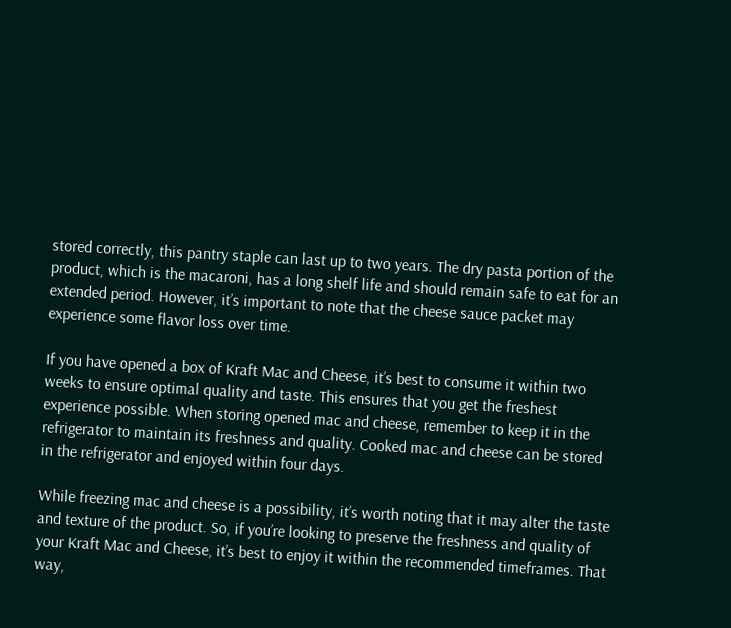stored correctly, this pantry staple can last up to two years. The dry pasta portion of the product, which is the macaroni, has a long shelf life and should remain safe to eat for an extended period. However, it’s important to note that the cheese sauce packet may experience some flavor loss over time.

If you have opened a box of Kraft Mac and Cheese, it’s best to consume it within two weeks to ensure optimal quality and taste. This ensures that you get the freshest experience possible. When storing opened mac and cheese, remember to keep it in the refrigerator to maintain its freshness and quality. Cooked mac and cheese can be stored in the refrigerator and enjoyed within four days.

While freezing mac and cheese is a possibility, it’s worth noting that it may alter the taste and texture of the product. So, if you’re looking to preserve the freshness and quality of your Kraft Mac and Cheese, it’s best to enjoy it within the recommended timeframes. That way,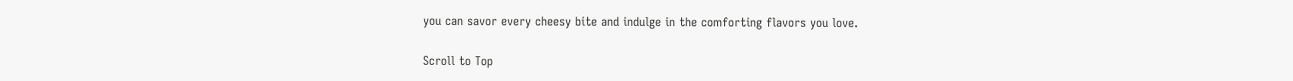you can savor every cheesy bite and indulge in the comforting flavors you love.

Scroll to Top